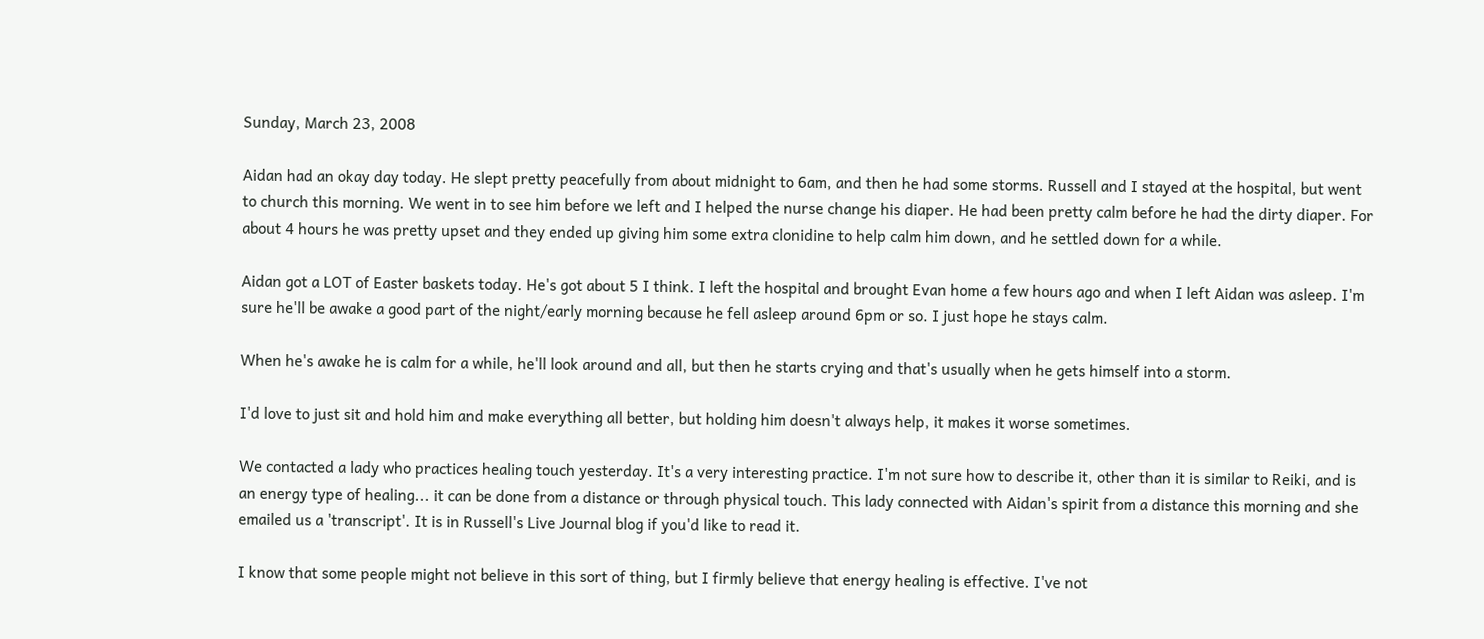Sunday, March 23, 2008

Aidan had an okay day today. He slept pretty peacefully from about midnight to 6am, and then he had some storms. Russell and I stayed at the hospital, but went to church this morning. We went in to see him before we left and I helped the nurse change his diaper. He had been pretty calm before he had the dirty diaper. For about 4 hours he was pretty upset and they ended up giving him some extra clonidine to help calm him down, and he settled down for a while.

Aidan got a LOT of Easter baskets today. He's got about 5 I think. I left the hospital and brought Evan home a few hours ago and when I left Aidan was asleep. I'm sure he'll be awake a good part of the night/early morning because he fell asleep around 6pm or so. I just hope he stays calm.

When he's awake he is calm for a while, he'll look around and all, but then he starts crying and that's usually when he gets himself into a storm.

I'd love to just sit and hold him and make everything all better, but holding him doesn't always help, it makes it worse sometimes.

We contacted a lady who practices healing touch yesterday. It's a very interesting practice. I'm not sure how to describe it, other than it is similar to Reiki, and is an energy type of healing... it can be done from a distance or through physical touch. This lady connected with Aidan's spirit from a distance this morning and she emailed us a 'transcript'. It is in Russell's Live Journal blog if you'd like to read it.

I know that some people might not believe in this sort of thing, but I firmly believe that energy healing is effective. I've not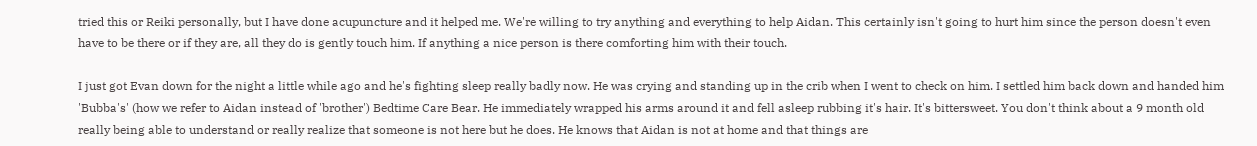tried this or Reiki personally, but I have done acupuncture and it helped me. We're willing to try anything and everything to help Aidan. This certainly isn't going to hurt him since the person doesn't even have to be there or if they are, all they do is gently touch him. If anything a nice person is there comforting him with their touch.

I just got Evan down for the night a little while ago and he's fighting sleep really badly now. He was crying and standing up in the crib when I went to check on him. I settled him back down and handed him 'Bubba's' (how we refer to Aidan instead of 'brother') Bedtime Care Bear. He immediately wrapped his arms around it and fell asleep rubbing it's hair. It's bittersweet. You don't think about a 9 month old really being able to understand or really realize that someone is not here but he does. He knows that Aidan is not at home and that things are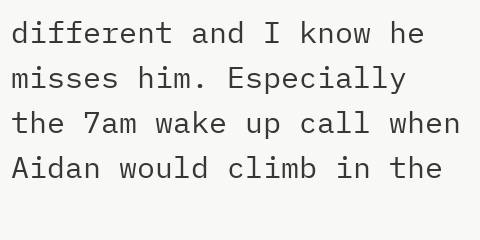different and I know he misses him. Especially the 7am wake up call when Aidan would climb in the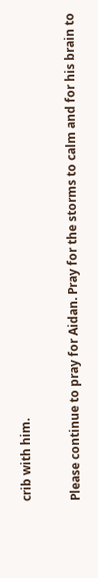crib with him.

Please continue to pray for Aidan. Pray for the storms to calm and for his brain to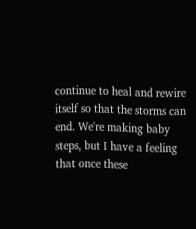continue to heal and rewire itself so that the storms can end. We're making baby steps, but I have a feeling that once these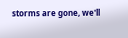storms are gone, we'll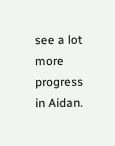see a lot more progress in Aidan.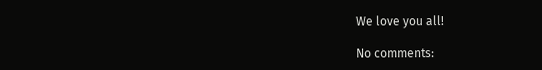We love you all!

No comments: